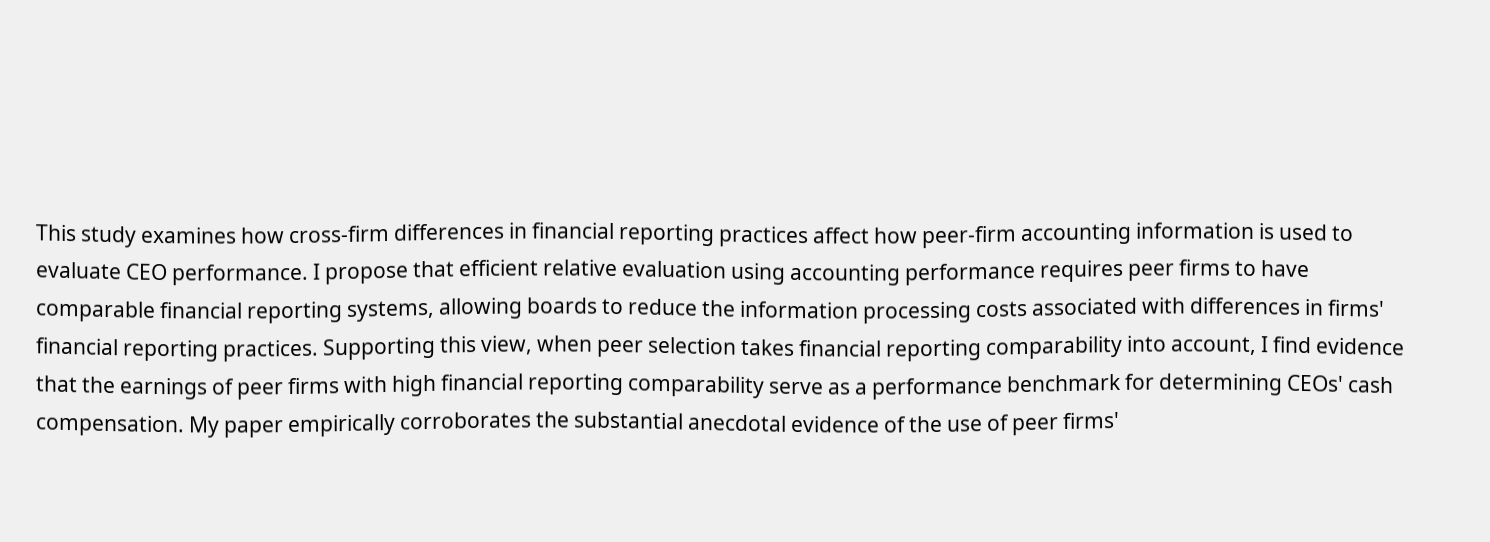This study examines how cross-firm differences in financial reporting practices affect how peer-firm accounting information is used to evaluate CEO performance. I propose that efficient relative evaluation using accounting performance requires peer firms to have comparable financial reporting systems, allowing boards to reduce the information processing costs associated with differences in firms' financial reporting practices. Supporting this view, when peer selection takes financial reporting comparability into account, I find evidence that the earnings of peer firms with high financial reporting comparability serve as a performance benchmark for determining CEOs' cash compensation. My paper empirically corroborates the substantial anecdotal evidence of the use of peer firms'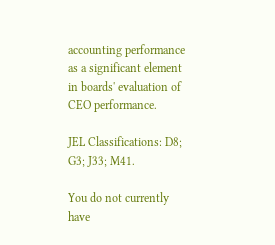accounting performance as a significant element in boards' evaluation of CEO performance.

JEL Classifications: D8; G3; J33; M41.

You do not currently have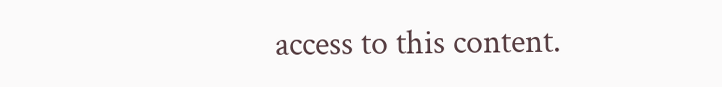access to this content.